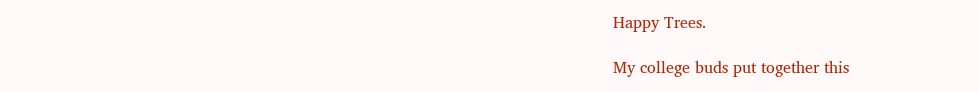Happy Trees.

My college buds put together this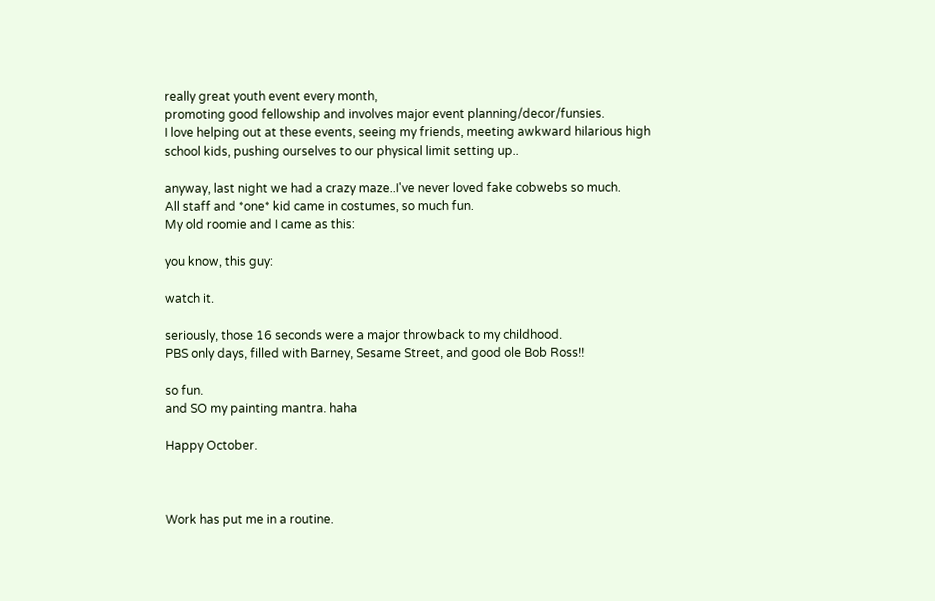really great youth event every month,
promoting good fellowship and involves major event planning/decor/funsies.
I love helping out at these events, seeing my friends, meeting awkward hilarious high school kids, pushing ourselves to our physical limit setting up..

anyway, last night we had a crazy maze..I've never loved fake cobwebs so much.
All staff and *one* kid came in costumes, so much fun.
My old roomie and I came as this:

you know, this guy:

watch it.

seriously, those 16 seconds were a major throwback to my childhood.
PBS only days, filled with Barney, Sesame Street, and good ole Bob Ross!!

so fun.
and SO my painting mantra. haha

Happy October.



Work has put me in a routine.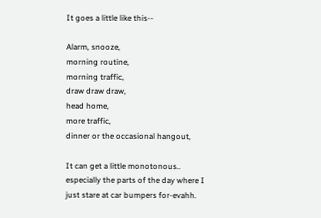It goes a little like this--

Alarm, snooze,
morning routine,
morning traffic,
draw draw draw,
head home,
more traffic,
dinner or the occasional hangout,

It can get a little monotonous..
especially the parts of the day where I just stare at car bumpers for-evahh.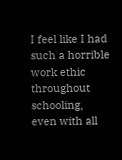I feel like I had such a horrible work ethic throughout schooling,
even with all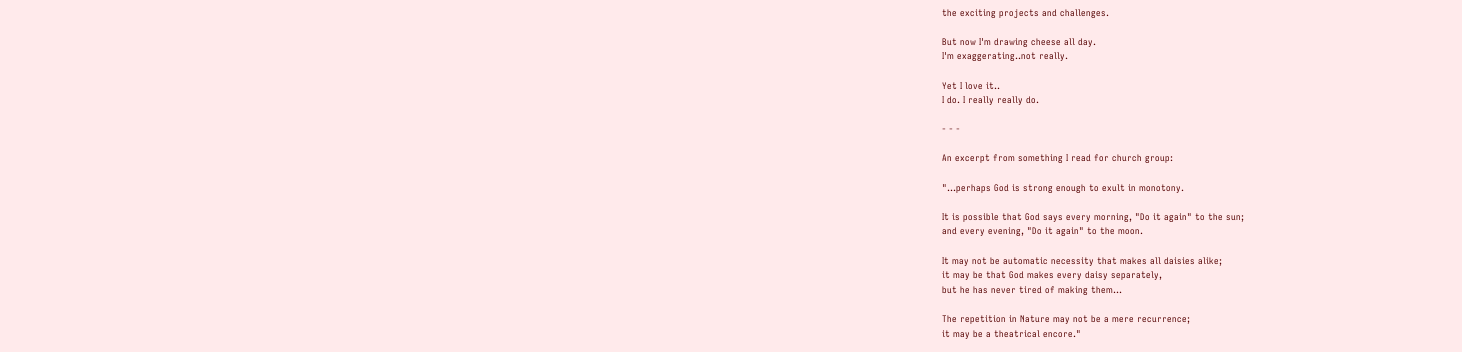the exciting projects and challenges.

But now I'm drawing cheese all day.
I'm exaggerating..not really.

Yet I love it..
I do. I really really do.

- - -

An excerpt from something I read for church group:

"...perhaps God is strong enough to exult in monotony.

It is possible that God says every morning, "Do it again" to the sun;
and every evening, "Do it again" to the moon.

It may not be automatic necessity that makes all daisies alike;
it may be that God makes every daisy separately,
but he has never tired of making them...

The repetition in Nature may not be a mere recurrence;
it may be a theatrical encore."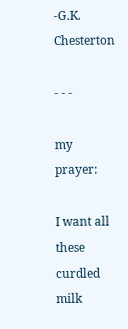-G.K. Chesterton

- - -

my prayer:

I want all these curdled milk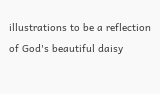illustrations to be a reflection of God's beautiful daisy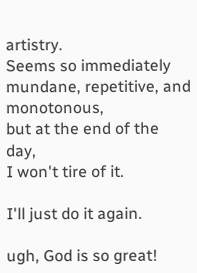artistry.
Seems so immediately mundane, repetitive, and monotonous,
but at the end of the day,
I won't tire of it.

I'll just do it again.

ugh, God is so great!